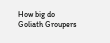How big do Goliath Groupers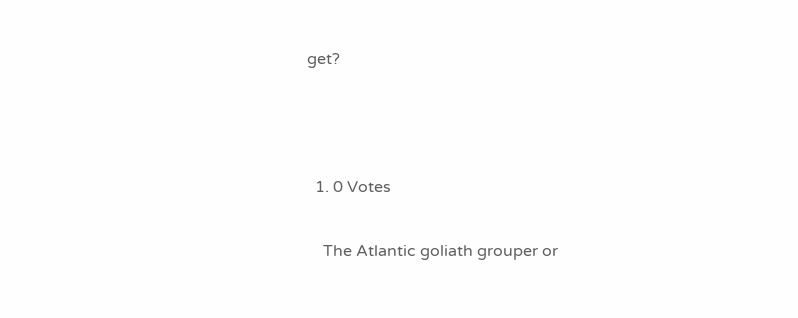get?



  1. 0 Votes

    The Atlantic goliath grouper or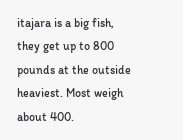itajara is a big fish, they get up to 800 pounds at the outside heaviest. Most weigh about 400.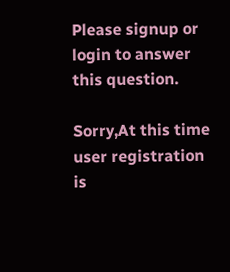Please signup or login to answer this question.

Sorry,At this time user registration is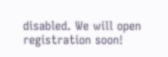disabled. We will open registration soon!